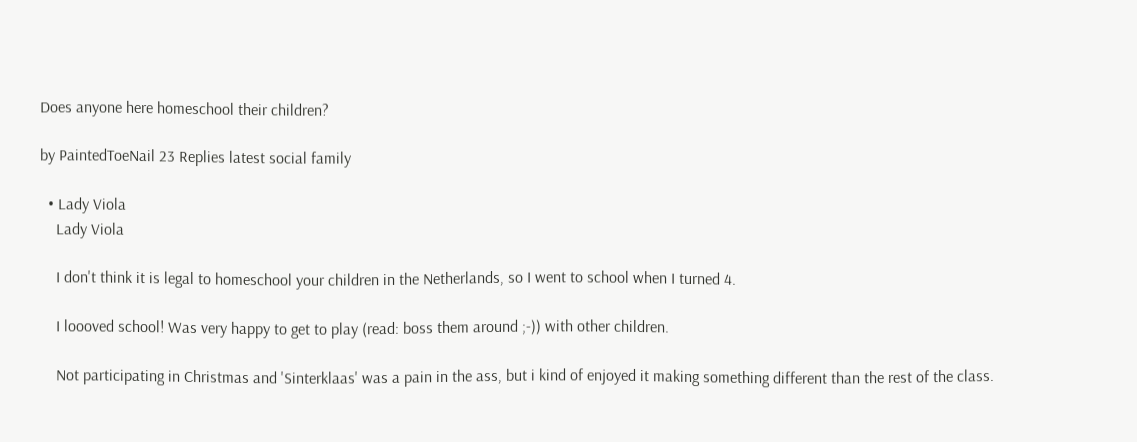Does anyone here homeschool their children?

by PaintedToeNail 23 Replies latest social family

  • Lady Viola
    Lady Viola

    I don't think it is legal to homeschool your children in the Netherlands, so I went to school when I turned 4.

    I loooved school! Was very happy to get to play (read: boss them around ;-)) with other children.

    Not participating in Christmas and 'Sinterklaas' was a pain in the ass, but i kind of enjoyed it making something different than the rest of the class.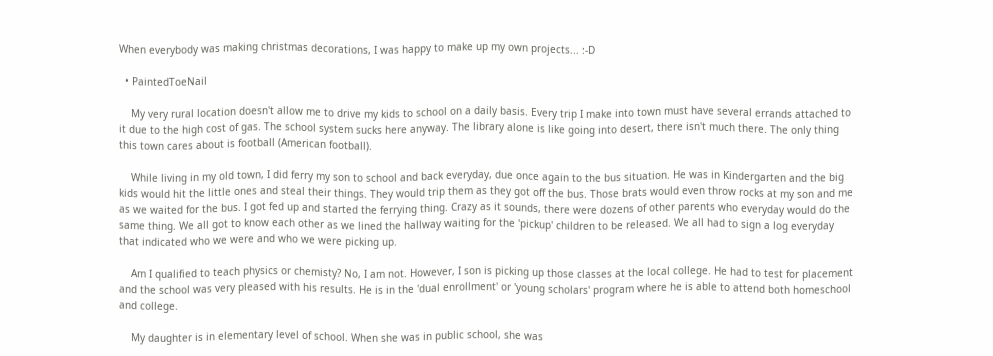When everybody was making christmas decorations, I was happy to make up my own projects... :-D

  • PaintedToeNail

    My very rural location doesn't allow me to drive my kids to school on a daily basis. Every trip I make into town must have several errands attached to it due to the high cost of gas. The school system sucks here anyway. The library alone is like going into desert, there isn't much there. The only thing this town cares about is football (American football).

    While living in my old town, I did ferry my son to school and back everyday, due once again to the bus situation. He was in Kindergarten and the big kids would hit the little ones and steal their things. They would trip them as they got off the bus. Those brats would even throw rocks at my son and me as we waited for the bus. I got fed up and started the ferrying thing. Crazy as it sounds, there were dozens of other parents who everyday would do the same thing. We all got to know each other as we lined the hallway waiting for the 'pickup' children to be released. We all had to sign a log everyday that indicated who we were and who we were picking up.

    Am I qualified to teach physics or chemisty? No, I am not. However, I son is picking up those classes at the local college. He had to test for placement and the school was very pleased with his results. He is in the 'dual enrollment' or 'young scholars' program where he is able to attend both homeschool and college.

    My daughter is in elementary level of school. When she was in public school, she was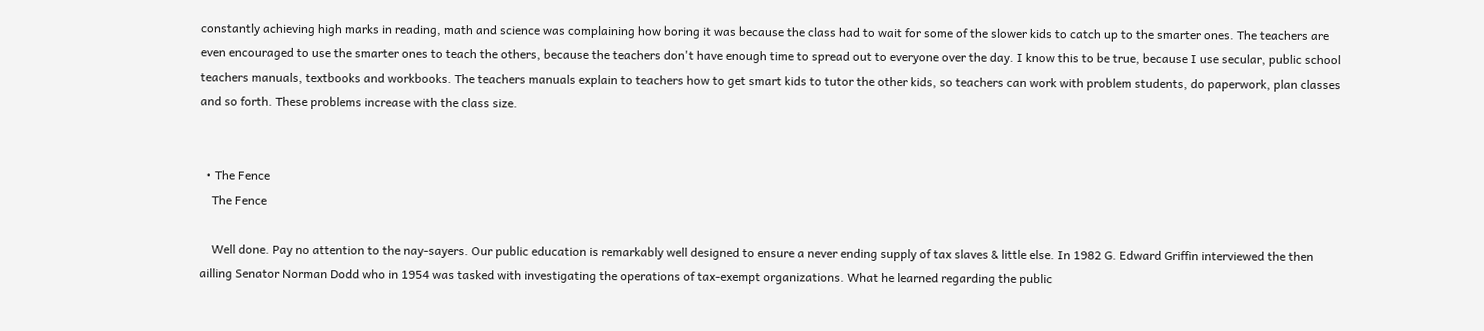constantly achieving high marks in reading, math and science was complaining how boring it was because the class had to wait for some of the slower kids to catch up to the smarter ones. The teachers are even encouraged to use the smarter ones to teach the others, because the teachers don't have enough time to spread out to everyone over the day. I know this to be true, because I use secular, public school teachers manuals, textbooks and workbooks. The teachers manuals explain to teachers how to get smart kids to tutor the other kids, so teachers can work with problem students, do paperwork, plan classes and so forth. These problems increase with the class size.


  • The Fence
    The Fence

    Well done. Pay no attention to the nay-sayers. Our public education is remarkably well designed to ensure a never ending supply of tax slaves & little else. In 1982 G. Edward Griffin interviewed the then ailling Senator Norman Dodd who in 1954 was tasked with investigating the operations of tax-exempt organizations. What he learned regarding the public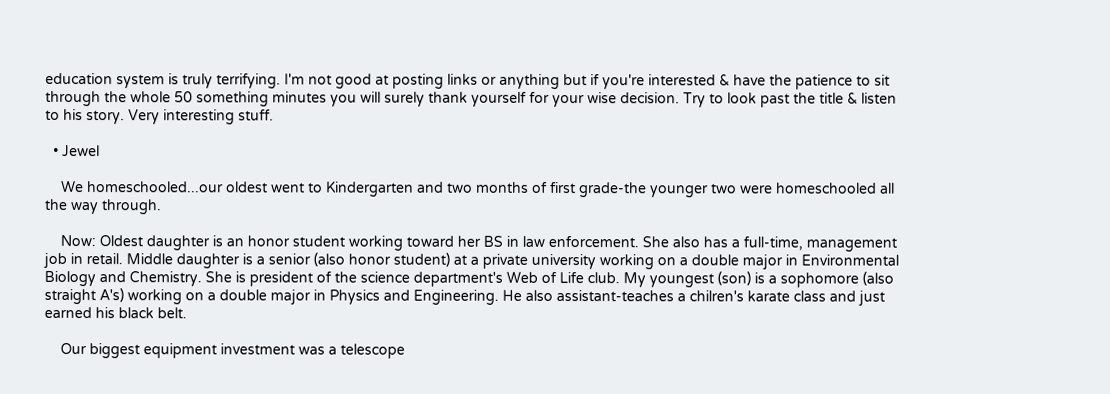education system is truly terrifying. I'm not good at posting links or anything but if you're interested & have the patience to sit through the whole 50 something minutes you will surely thank yourself for your wise decision. Try to look past the title & listen to his story. Very interesting stuff.

  • Jewel

    We homeschooled...our oldest went to Kindergarten and two months of first grade-the younger two were homeschooled all the way through.

    Now: Oldest daughter is an honor student working toward her BS in law enforcement. She also has a full-time, management job in retail. Middle daughter is a senior (also honor student) at a private university working on a double major in Environmental Biology and Chemistry. She is president of the science department's Web of Life club. My youngest (son) is a sophomore (also straight A's) working on a double major in Physics and Engineering. He also assistant-teaches a chilren's karate class and just earned his black belt.

    Our biggest equipment investment was a telescope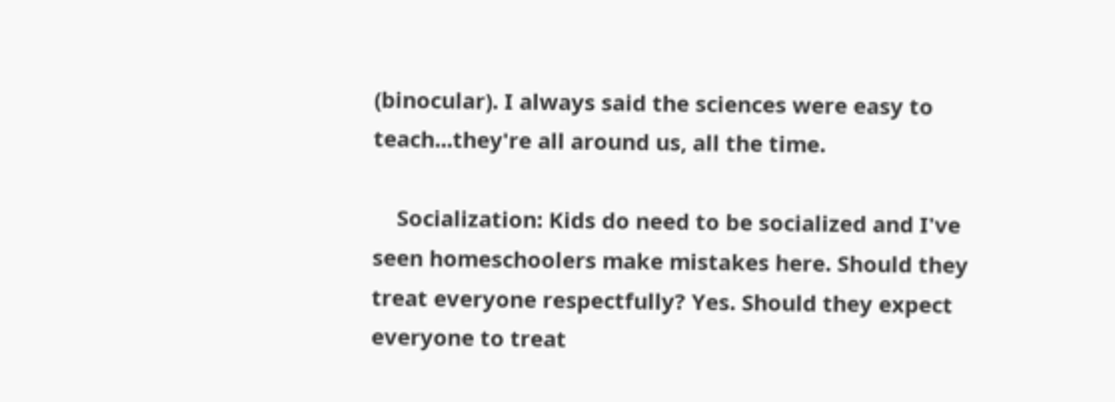(binocular). I always said the sciences were easy to teach...they're all around us, all the time.

    Socialization: Kids do need to be socialized and I've seen homeschoolers make mistakes here. Should they treat everyone respectfully? Yes. Should they expect everyone to treat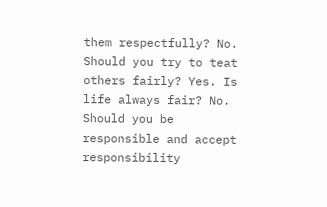them respectfully? No. Should you try to teat others fairly? Yes. Is life always fair? No. Should you be responsible and accept responsibility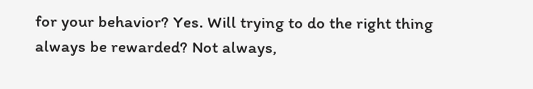for your behavior? Yes. Will trying to do the right thing always be rewarded? Not always,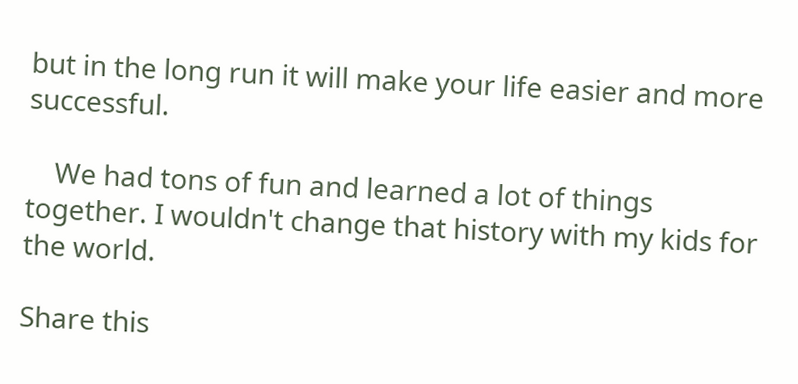but in the long run it will make your life easier and more successful.

    We had tons of fun and learned a lot of things together. I wouldn't change that history with my kids for the world.

Share this